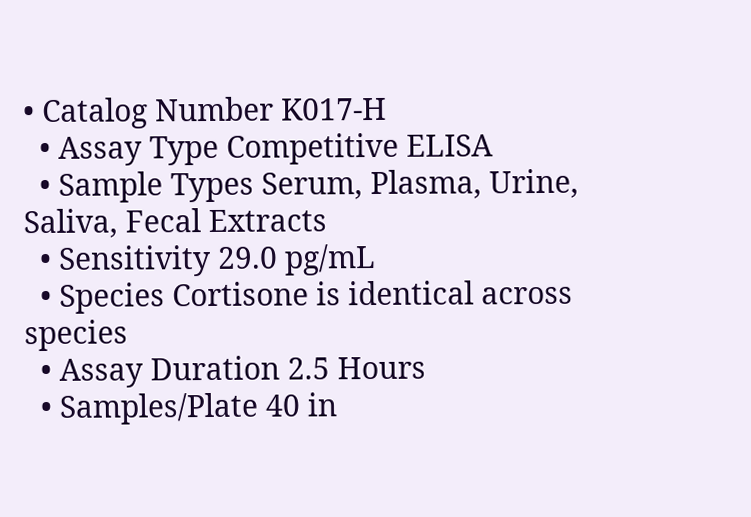• Catalog Number K017-H
  • Assay Type Competitive ELISA
  • Sample Types Serum, Plasma, Urine, Saliva, Fecal Extracts
  • Sensitivity 29.0 pg/mL
  • Species Cortisone is identical across species
  • Assay Duration 2.5 Hours
  • Samples/Plate 40 in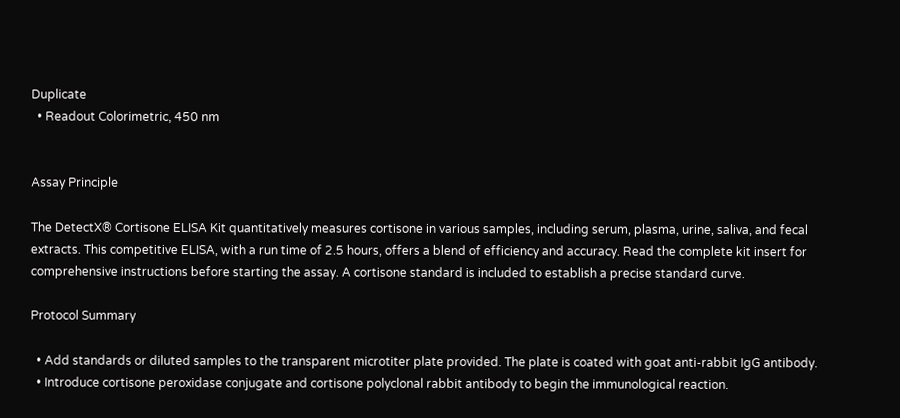Duplicate
  • Readout Colorimetric, 450 nm


Assay Principle

The DetectX® Cortisone ELISA Kit quantitatively measures cortisone in various samples, including serum, plasma, urine, saliva, and fecal extracts. This competitive ELISA, with a run time of 2.5 hours, offers a blend of efficiency and accuracy. Read the complete kit insert for comprehensive instructions before starting the assay. A cortisone standard is included to establish a precise standard curve.

Protocol Summary

  • Add standards or diluted samples to the transparent microtiter plate provided. The plate is coated with goat anti-rabbit IgG antibody.
  • Introduce cortisone peroxidase conjugate and cortisone polyclonal rabbit antibody to begin the immunological reaction.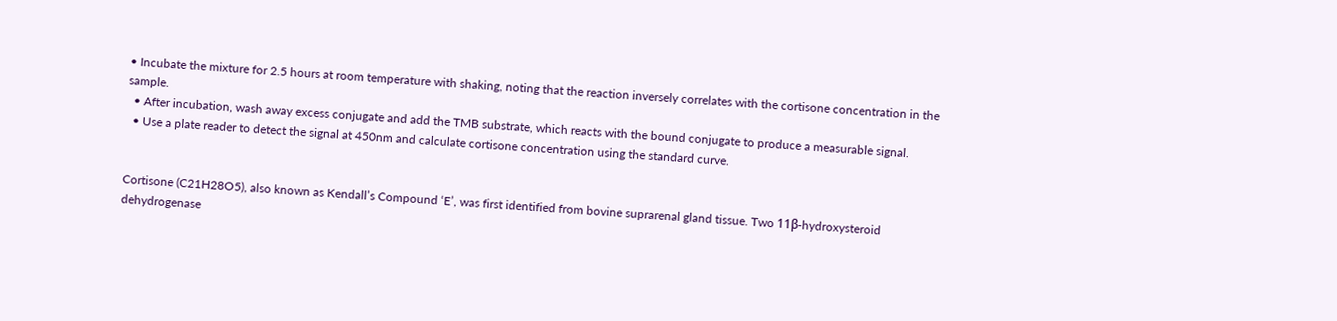• Incubate the mixture for 2.5 hours at room temperature with shaking, noting that the reaction inversely correlates with the cortisone concentration in the sample.
  • After incubation, wash away excess conjugate and add the TMB substrate, which reacts with the bound conjugate to produce a measurable signal.
  • Use a plate reader to detect the signal at 450nm and calculate cortisone concentration using the standard curve.


Cortisone (C21H28O5), also known as Kendall’s Compound ‘E’, was first identified from bovine suprarenal gland tissue. Two 11β-hydroxysteroid dehydrogenase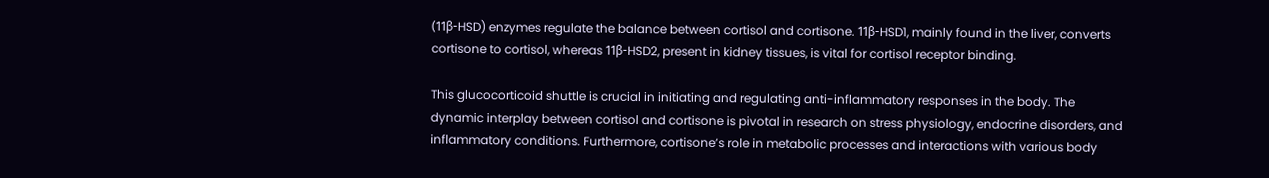(11β-HSD) enzymes regulate the balance between cortisol and cortisone. 11β-HSD1, mainly found in the liver, converts cortisone to cortisol, whereas 11β-HSD2, present in kidney tissues, is vital for cortisol receptor binding.

This glucocorticoid shuttle is crucial in initiating and regulating anti-inflammatory responses in the body. The dynamic interplay between cortisol and cortisone is pivotal in research on stress physiology, endocrine disorders, and inflammatory conditions. Furthermore, cortisone’s role in metabolic processes and interactions with various body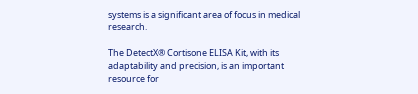systems is a significant area of focus in medical research.

The DetectX® Cortisone ELISA Kit, with its adaptability and precision, is an important resource for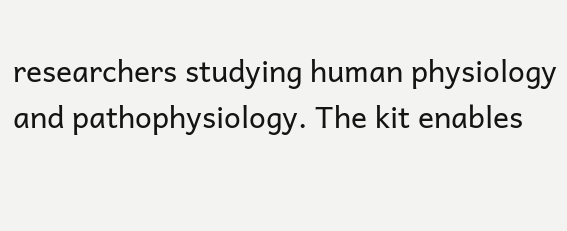researchers studying human physiology and pathophysiology. The kit enables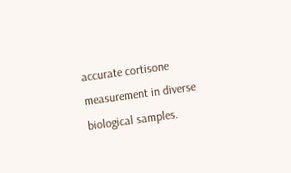accurate cortisone measurement in diverse biological samples.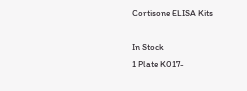Cortisone ELISA Kits

In Stock
1 Plate K017-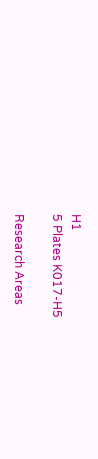H1
5 Plates K017-H5

Research Areas